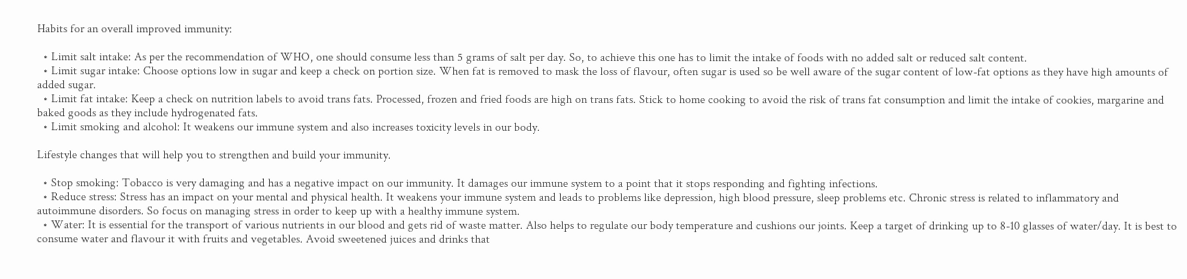Habits for an overall improved immunity:

  • Limit salt intake: As per the recommendation of WHO, one should consume less than 5 grams of salt per day. So, to achieve this one has to limit the intake of foods with no added salt or reduced salt content.
  • Limit sugar intake: Choose options low in sugar and keep a check on portion size. When fat is removed to mask the loss of flavour, often sugar is used so be well aware of the sugar content of low-fat options as they have high amounts of added sugar.
  • Limit fat intake: Keep a check on nutrition labels to avoid trans fats. Processed, frozen and fried foods are high on trans fats. Stick to home cooking to avoid the risk of trans fat consumption and limit the intake of cookies, margarine and baked goods as they include hydrogenated fats.
  • Limit smoking and alcohol: It weakens our immune system and also increases toxicity levels in our body.

Lifestyle changes that will help you to strengthen and build your immunity.

  • Stop smoking: Tobacco is very damaging and has a negative impact on our immunity. It damages our immune system to a point that it stops responding and fighting infections.
  • Reduce stress: Stress has an impact on your mental and physical health. It weakens your immune system and leads to problems like depression, high blood pressure, sleep problems etc. Chronic stress is related to inflammatory and autoimmune disorders. So focus on managing stress in order to keep up with a healthy immune system.
  • Water: It is essential for the transport of various nutrients in our blood and gets rid of waste matter. Also helps to regulate our body temperature and cushions our joints. Keep a target of drinking up to 8-10 glasses of water/day. It is best to consume water and flavour it with fruits and vegetables. Avoid sweetened juices and drinks that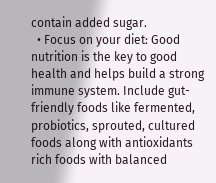contain added sugar.
  • Focus on your diet: Good nutrition is the key to good health and helps build a strong immune system. Include gut-friendly foods like fermented, probiotics, sprouted, cultured foods along with antioxidants rich foods with balanced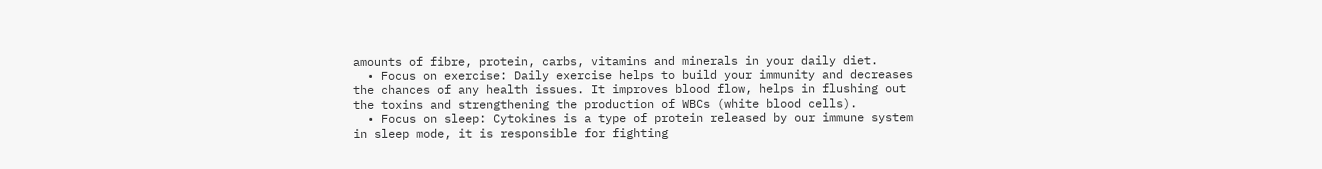amounts of fibre, protein, carbs, vitamins and minerals in your daily diet.
  • Focus on exercise: Daily exercise helps to build your immunity and decreases the chances of any health issues. It improves blood flow, helps in flushing out the toxins and strengthening the production of WBCs (white blood cells).
  • Focus on sleep: Cytokines is a type of protein released by our immune system in sleep mode, it is responsible for fighting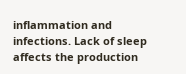inflammation and infections. Lack of sleep affects the production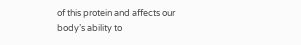of this protein and affects our body’s ability to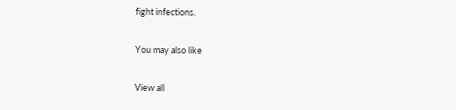fight infections.

You may also like

View all